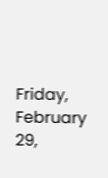Friday, February 29,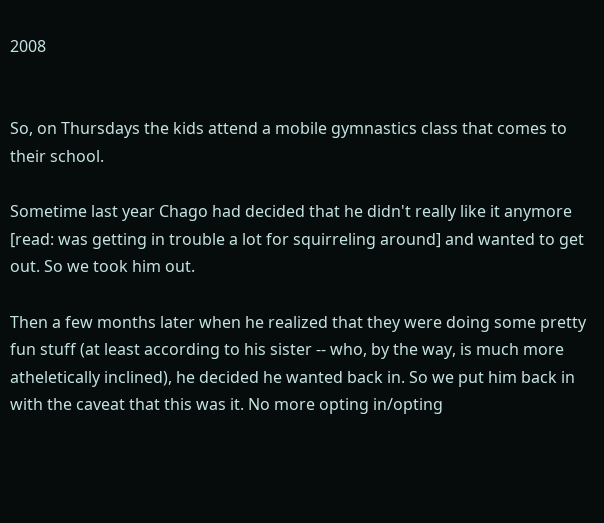2008


So, on Thursdays the kids attend a mobile gymnastics class that comes to their school.

Sometime last year Chago had decided that he didn't really like it anymore [read: was getting in trouble a lot for squirreling around] and wanted to get out. So we took him out.

Then a few months later when he realized that they were doing some pretty fun stuff (at least according to his sister -- who, by the way, is much more atheletically inclined), he decided he wanted back in. So we put him back in with the caveat that this was it. No more opting in/opting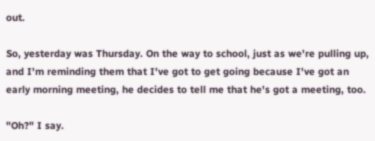out.

So, yesterday was Thursday. On the way to school, just as we're pulling up, and I'm reminding them that I've got to get going because I've got an early morning meeting, he decides to tell me that he's got a meeting, too.

"Oh?" I say.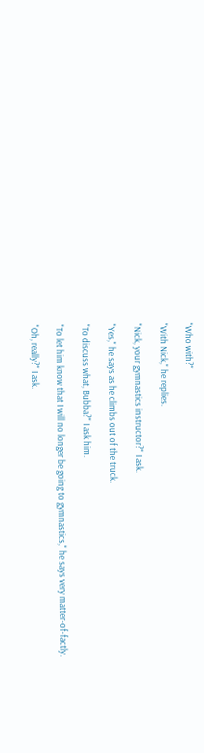"Who with?"

"With Nick," he replies.

"Nick, your gymnastics instructor?" I ask.

"Yes," he says as he climbs out of the truck.

"To discuss what, Bubba?" I ask him.

"To let him know that I will no longer be going to gymnastics," he says very matter-of-factly.

"Oh, really?" I ask.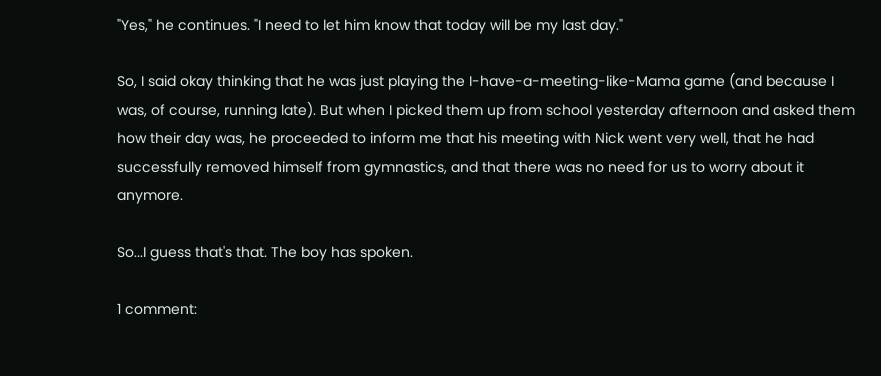"Yes," he continues. "I need to let him know that today will be my last day."

So, I said okay thinking that he was just playing the I-have-a-meeting-like-Mama game (and because I was, of course, running late). But when I picked them up from school yesterday afternoon and asked them how their day was, he proceeded to inform me that his meeting with Nick went very well, that he had successfully removed himself from gymnastics, and that there was no need for us to worry about it anymore.

So...I guess that's that. The boy has spoken.

1 comment: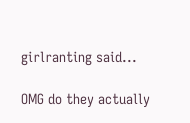girlranting said...

OMG do they actually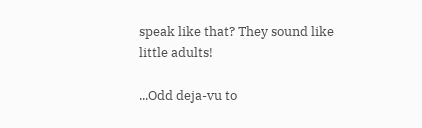speak like that? They sound like little adults!

...Odd deja-vu to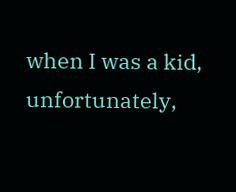when I was a kid, unfortunately,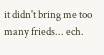it didn't bring me too many frieds... ech.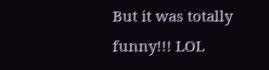But it was totally funny!!! LOL